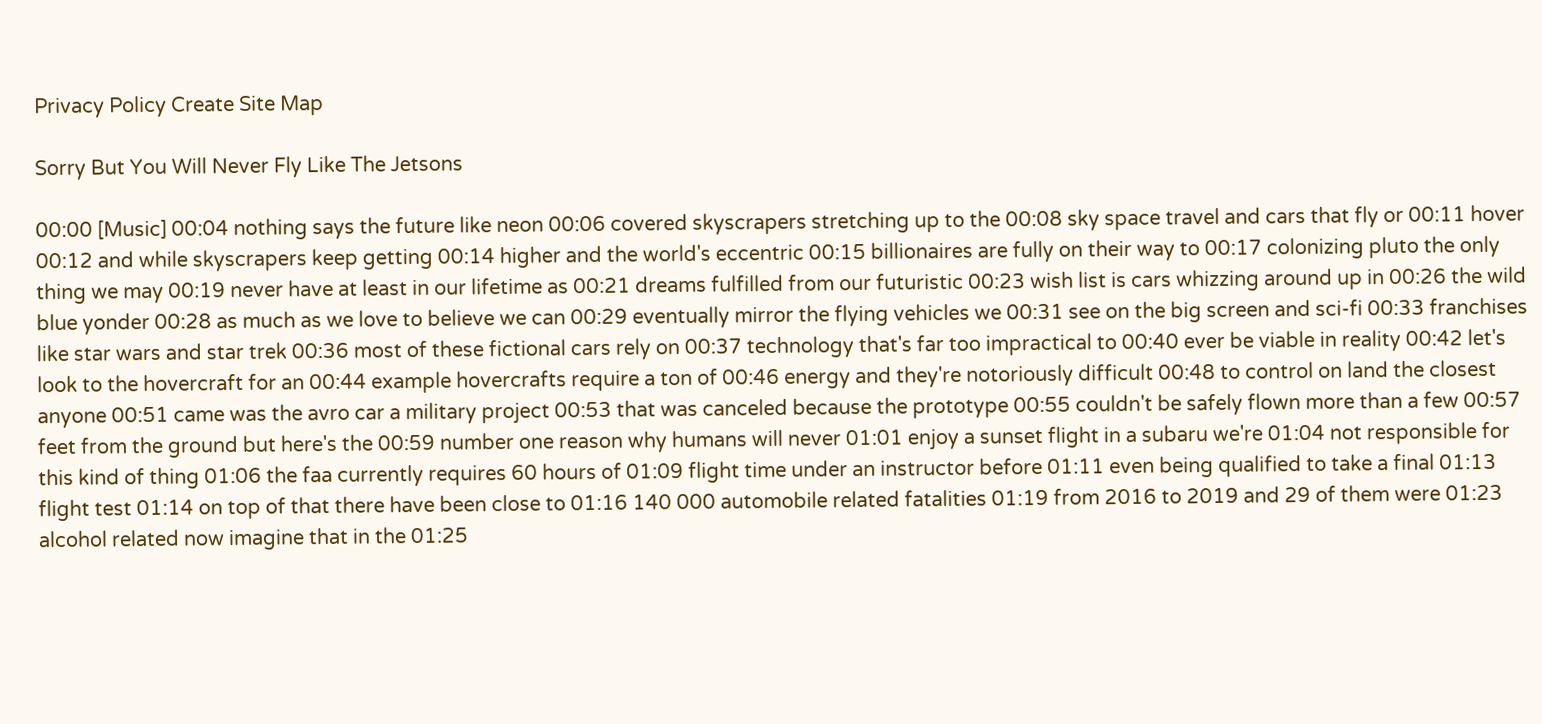Privacy Policy Create Site Map

Sorry But You Will Never Fly Like The Jetsons

00:00 [Music] 00:04 nothing says the future like neon 00:06 covered skyscrapers stretching up to the 00:08 sky space travel and cars that fly or 00:11 hover 00:12 and while skyscrapers keep getting 00:14 higher and the world's eccentric 00:15 billionaires are fully on their way to 00:17 colonizing pluto the only thing we may 00:19 never have at least in our lifetime as 00:21 dreams fulfilled from our futuristic 00:23 wish list is cars whizzing around up in 00:26 the wild blue yonder 00:28 as much as we love to believe we can 00:29 eventually mirror the flying vehicles we 00:31 see on the big screen and sci-fi 00:33 franchises like star wars and star trek 00:36 most of these fictional cars rely on 00:37 technology that's far too impractical to 00:40 ever be viable in reality 00:42 let's look to the hovercraft for an 00:44 example hovercrafts require a ton of 00:46 energy and they're notoriously difficult 00:48 to control on land the closest anyone 00:51 came was the avro car a military project 00:53 that was canceled because the prototype 00:55 couldn't be safely flown more than a few 00:57 feet from the ground but here's the 00:59 number one reason why humans will never 01:01 enjoy a sunset flight in a subaru we're 01:04 not responsible for this kind of thing 01:06 the faa currently requires 60 hours of 01:09 flight time under an instructor before 01:11 even being qualified to take a final 01:13 flight test 01:14 on top of that there have been close to 01:16 140 000 automobile related fatalities 01:19 from 2016 to 2019 and 29 of them were 01:23 alcohol related now imagine that in the 01:25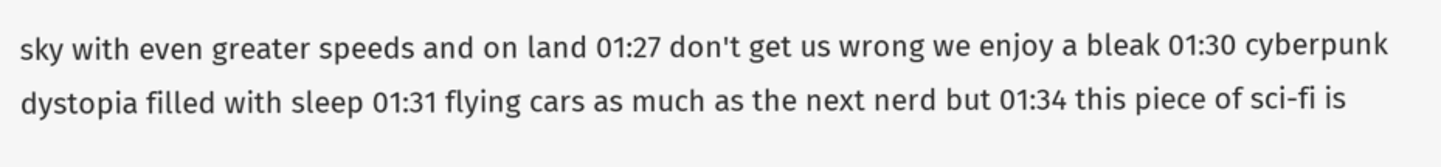sky with even greater speeds and on land 01:27 don't get us wrong we enjoy a bleak 01:30 cyberpunk dystopia filled with sleep 01:31 flying cars as much as the next nerd but 01:34 this piece of sci-fi is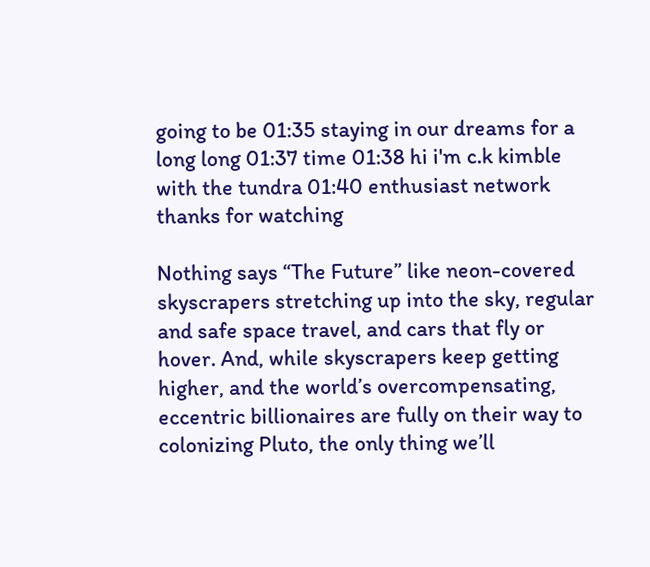going to be 01:35 staying in our dreams for a long long 01:37 time 01:38 hi i'm c.k kimble with the tundra 01:40 enthusiast network thanks for watching

Nothing says “The Future” like neon-covered skyscrapers stretching up into the sky, regular and safe space travel, and cars that fly or hover. And, while skyscrapers keep getting higher, and the world’s overcompensating, eccentric billionaires are fully on their way to colonizing Pluto, the only thing we’ll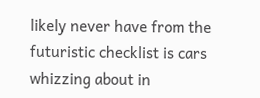likely never have from the futuristic checklist is cars whizzing about in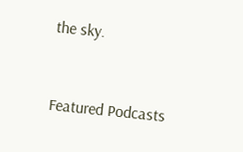the sky.


Featured Podcasts